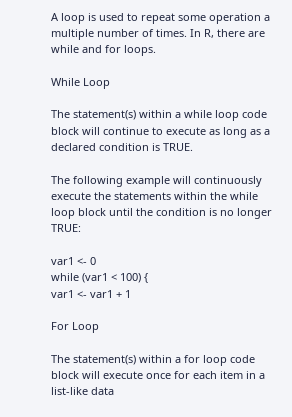A loop is used to repeat some operation a multiple number of times. In R, there are while and for loops.

While Loop

The statement(s) within a while loop code block will continue to execute as long as a declared condition is TRUE.

The following example will continuously execute the statements within the while loop block until the condition is no longer TRUE:

var1 <- 0
while (var1 < 100) {
var1 <- var1 + 1

For Loop

The statement(s) within a for loop code block will execute once for each item in a list-like data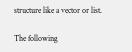structure like a vector or list.

The following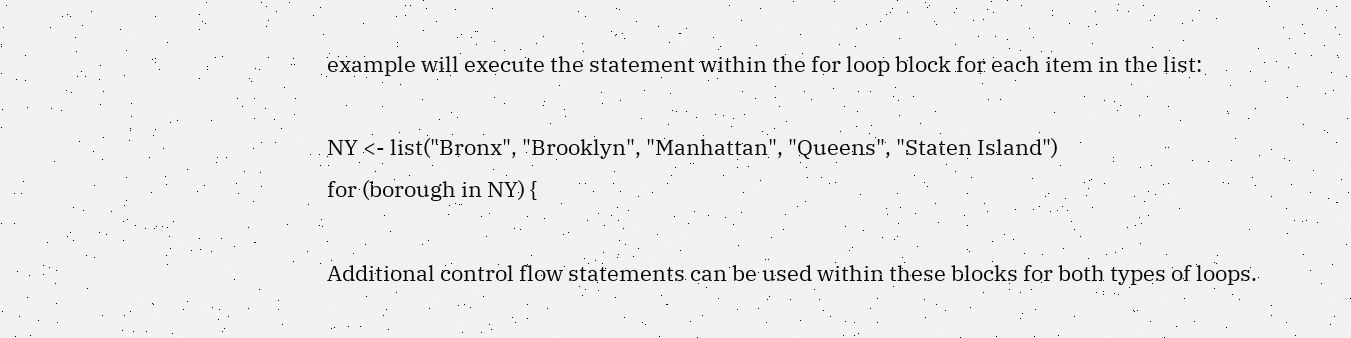example will execute the statement within the for loop block for each item in the list:

NY <- list("Bronx", "Brooklyn", "Manhattan", "Queens", "Staten Island")
for (borough in NY) {

Additional control flow statements can be used within these blocks for both types of loops.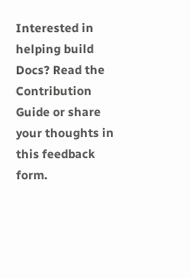Interested in helping build Docs? Read the Contribution Guide or share your thoughts in this feedback form.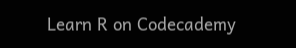Learn R on Codecademy